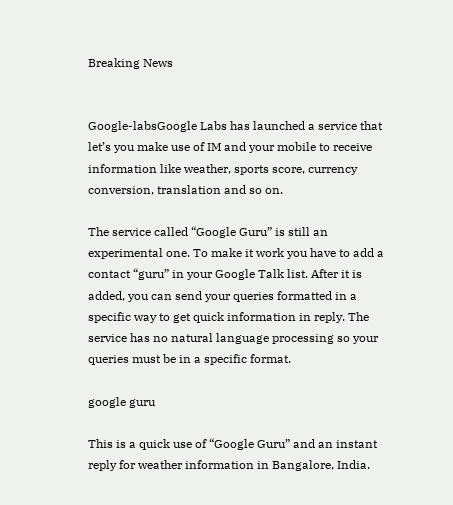Breaking News


Google-labsGoogle Labs has launched a service that let’s you make use of IM and your mobile to receive information like weather, sports score, currency conversion, translation and so on.

The service called “Google Guru” is still an experimental one. To make it work you have to add a contact “guru” in your Google Talk list. After it is added, you can send your queries formatted in a specific way to get quick information in reply. The service has no natural language processing so your queries must be in a specific format.

google guru

This is a quick use of “Google Guru” and an instant reply for weather information in Bangalore, India.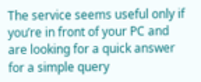The service seems useful only if you’re in front of your PC and are looking for a quick answer for a simple query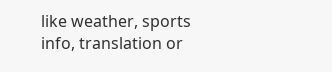like weather, sports info, translation or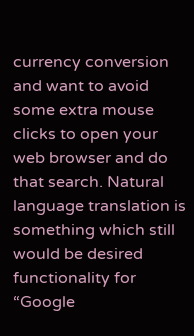currency conversion and want to avoid some extra mouse clicks to open your web browser and do that search. Natural language translation is something which still would be desired functionality for “Google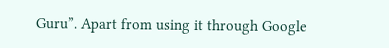Guru”. Apart from using it through Google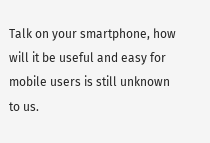Talk on your smartphone, how will it be useful and easy for mobile users is still unknown to us.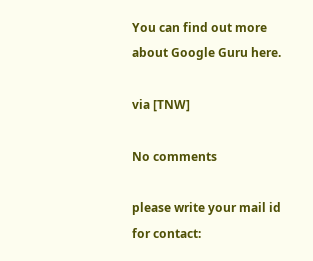You can find out more about Google Guru here.

via [TNW]

No comments

please write your mail id for contact: